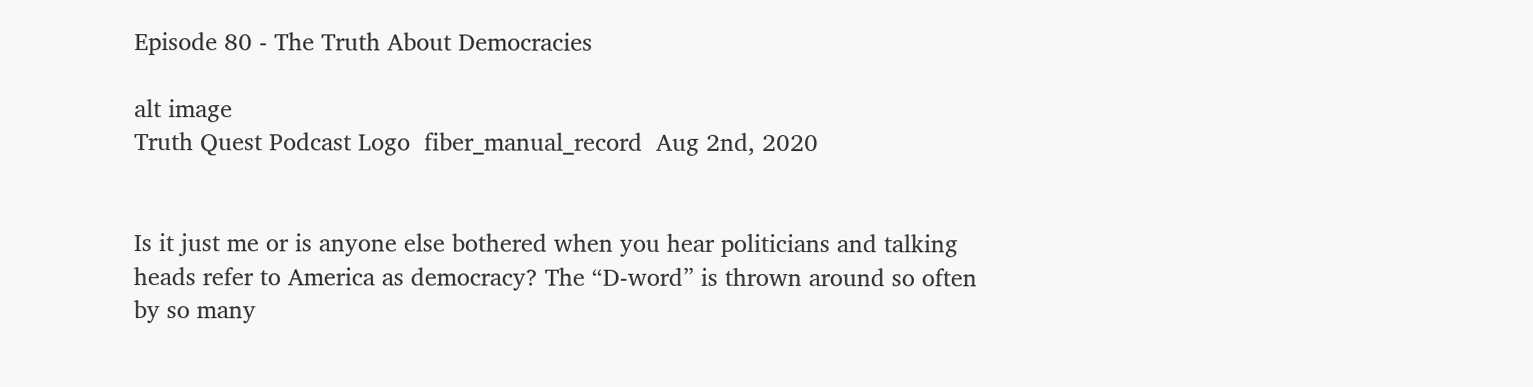Episode 80 - The Truth About Democracies

alt image
Truth Quest Podcast Logo  fiber_manual_record  Aug 2nd, 2020


Is it just me or is anyone else bothered when you hear politicians and talking heads refer to America as democracy? The “D-word” is thrown around so often by so many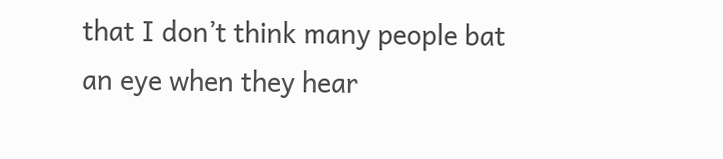that I don’t think many people bat an eye when they hear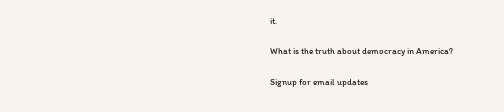it.

What is the truth about democracy in America?

Signup for email updates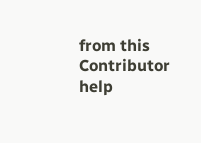from this Contributor help